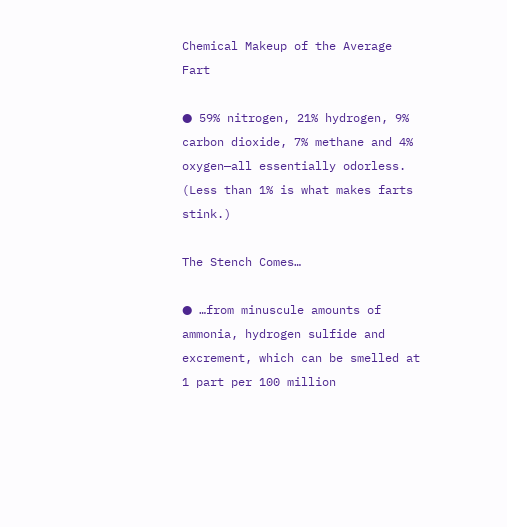Chemical Makeup of the Average Fart

● 59% nitrogen, 21% hydrogen, 9% carbon dioxide, 7% methane and 4% oxygen—all essentially odorless. (Less than 1% is what makes farts stink.)

The Stench Comes…

● …from minuscule amounts of ammonia, hydrogen sulfide and excrement, which can be smelled at 1 part per 100 million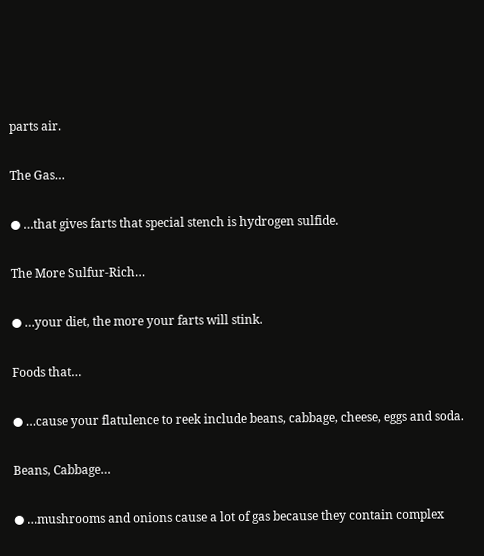parts air.

The Gas…

● …that gives farts that special stench is hydrogen sulfide.

The More Sulfur-Rich…

● …your diet, the more your farts will stink.

Foods that…

● …cause your flatulence to reek include beans, cabbage, cheese, eggs and soda.

Beans, Cabbage…

● …mushrooms and onions cause a lot of gas because they contain complex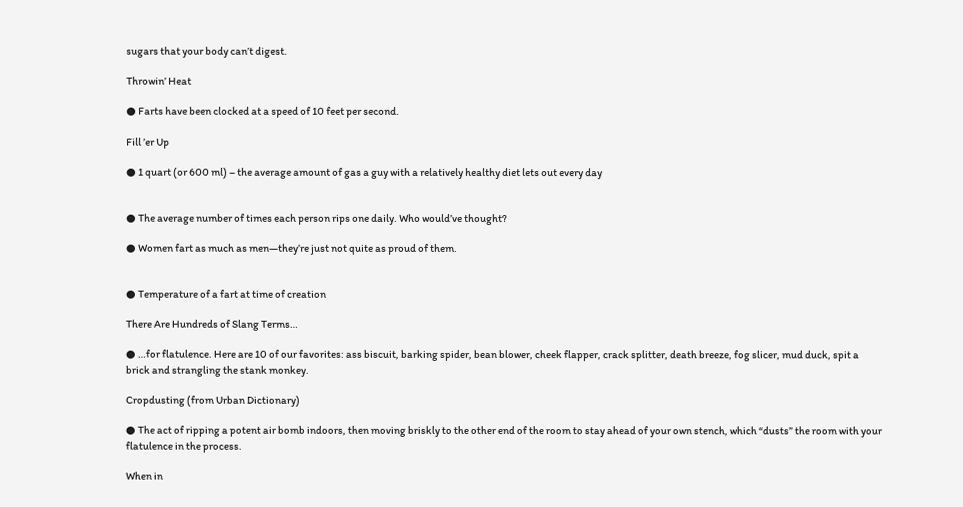sugars that your body can’t digest.

Throwin’ Heat

● Farts have been clocked at a speed of 10 feet per second.

Fill ’er Up

● 1 quart (or 600 ml) – the average amount of gas a guy with a relatively healthy diet lets out every day


● The average number of times each person rips one daily. Who would’ve thought?

● Women fart as much as men—they’re just not quite as proud of them.


● Temperature of a fart at time of creation

There Are Hundreds of Slang Terms…

● …for flatulence. Here are 10 of our favorites: ass biscuit, barking spider, bean blower, cheek flapper, crack splitter, death breeze, fog slicer, mud duck, spit a brick and strangling the stank monkey.

Cropdusting (from Urban Dictionary)

● The act of ripping a potent air bomb indoors, then moving briskly to the other end of the room to stay ahead of your own stench, which “dusts” the room with your flatulence in the process.

When in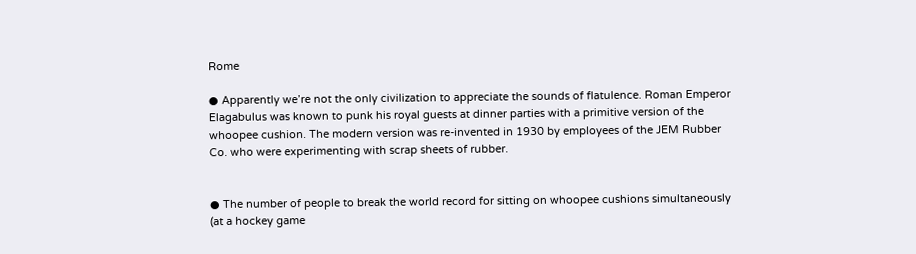Rome

● Apparently we’re not the only civilization to appreciate the sounds of flatulence. Roman Emperor Elagabulus was known to punk his royal guests at dinner parties with a primitive version of the whoopee cushion. The modern version was re-invented in 1930 by employees of the JEM Rubber Co. who were experimenting with scrap sheets of rubber.


● The number of people to break the world record for sitting on whoopee cushions simultaneously (at a hockey game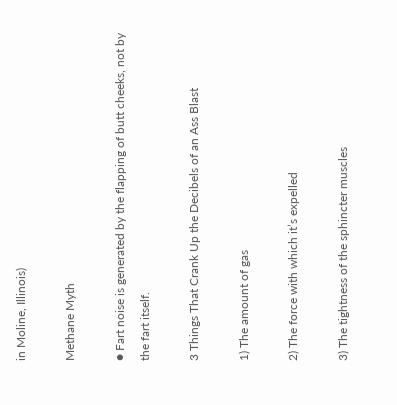in Moline, Illinois)

Methane Myth

● Fart noise is generated by the flapping of butt cheeks, not by the fart itself.

3 Things That Crank Up the Decibels of an Ass Blast

1) The amount of gas

2) The force with which it’s expelled

3) The tightness of the sphincter muscles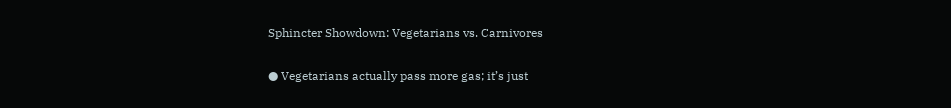Sphincter Showdown: Vegetarians vs. Carnivores

● Vegetarians actually pass more gas; it’s just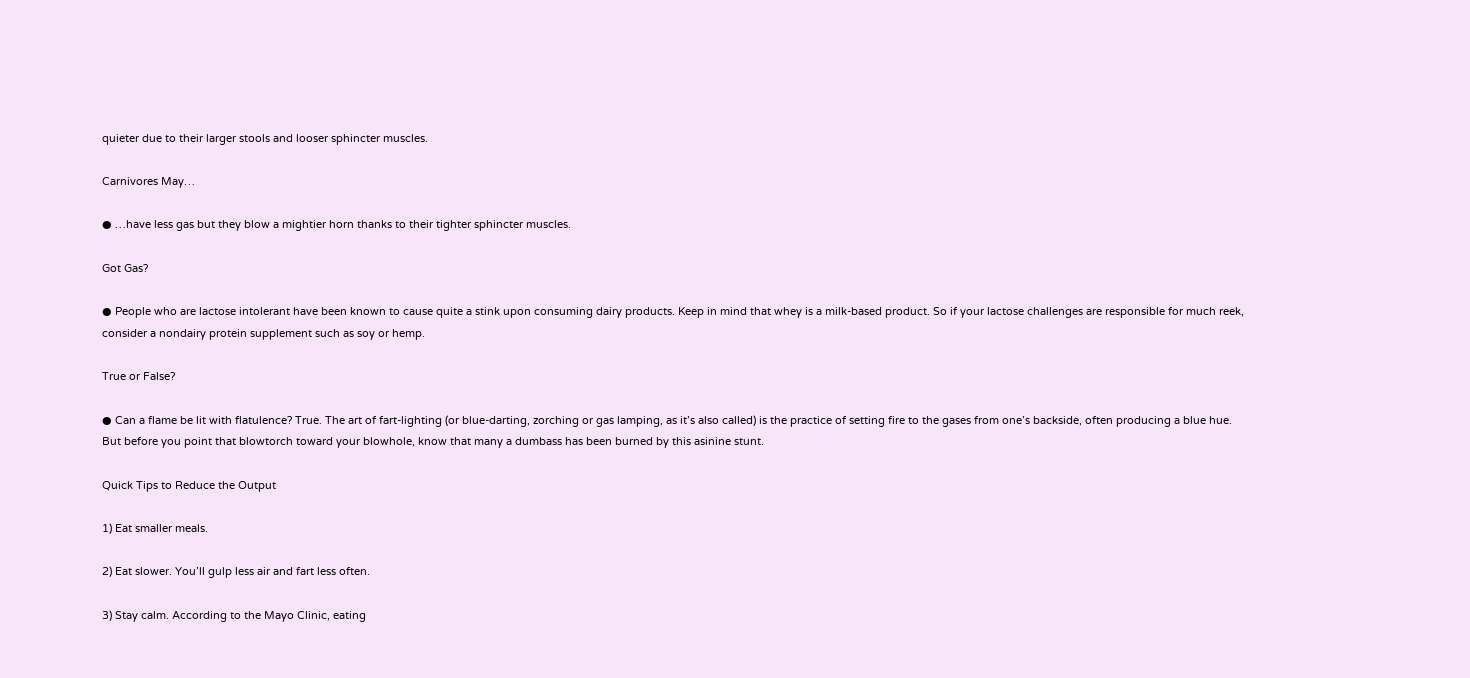quieter due to their larger stools and looser sphincter muscles.

Carnivores May…

● …have less gas but they blow a mightier horn thanks to their tighter sphincter muscles.

Got Gas?

● People who are lactose intolerant have been known to cause quite a stink upon consuming dairy products. Keep in mind that whey is a milk-based product. So if your lactose challenges are responsible for much reek, consider a nondairy protein supplement such as soy or hemp.

True or False?

● Can a flame be lit with flatulence? True. The art of fart-lighting (or blue-darting, zorching or gas lamping, as it’s also called) is the practice of setting fire to the gases from one’s backside, often producing a blue hue. But before you point that blowtorch toward your blowhole, know that many a dumbass has been burned by this asinine stunt.

Quick Tips to Reduce the Output

1) Eat smaller meals.

2) Eat slower. You’ll gulp less air and fart less often.

3) Stay calm. According to the Mayo Clinic, eating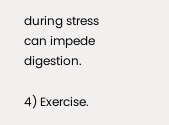during stress can impede digestion.

4) Exercise.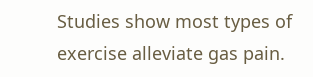Studies show most types of exercise alleviate gas pain.